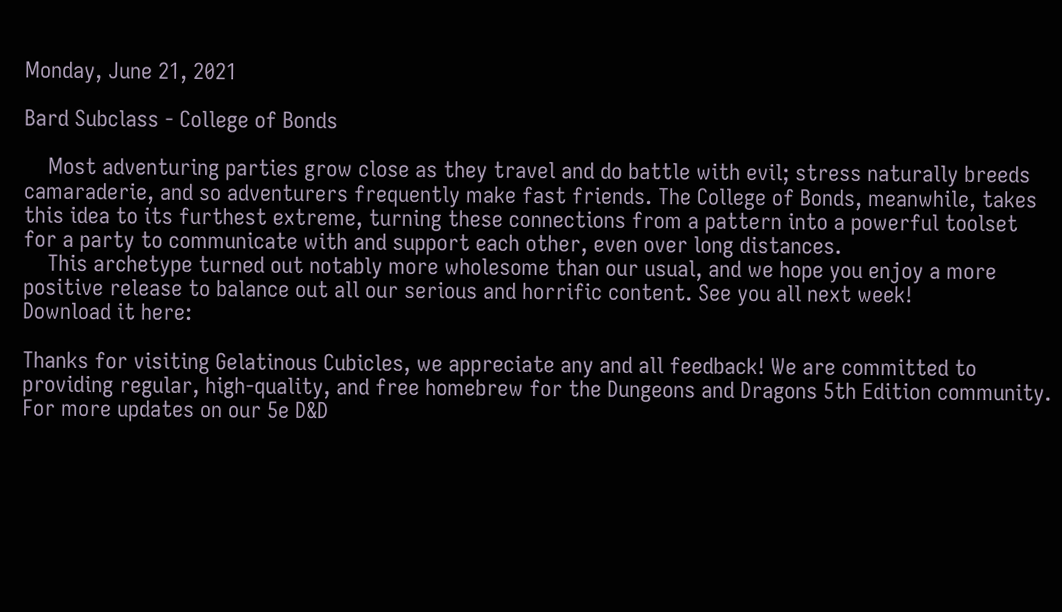Monday, June 21, 2021

Bard Subclass - College of Bonds

    Most adventuring parties grow close as they travel and do battle with evil; stress naturally breeds camaraderie, and so adventurers frequently make fast friends. The College of Bonds, meanwhile, takes this idea to its furthest extreme, turning these connections from a pattern into a powerful toolset for a party to communicate with and support each other, even over long distances.
    This archetype turned out notably more wholesome than our usual, and we hope you enjoy a more positive release to balance out all our serious and horrific content. See you all next week!
Download it here:

Thanks for visiting Gelatinous Cubicles, we appreciate any and all feedback! We are committed to providing regular, high-quality, and free homebrew for the Dungeons and Dragons 5th Edition community. For more updates on our 5e D&D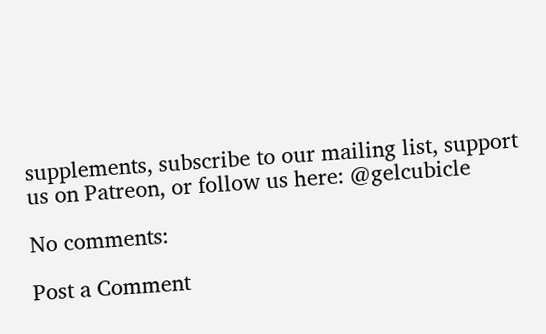supplements, subscribe to our mailing list, support us on Patreon, or follow us here: @gelcubicle

No comments:

Post a Comment